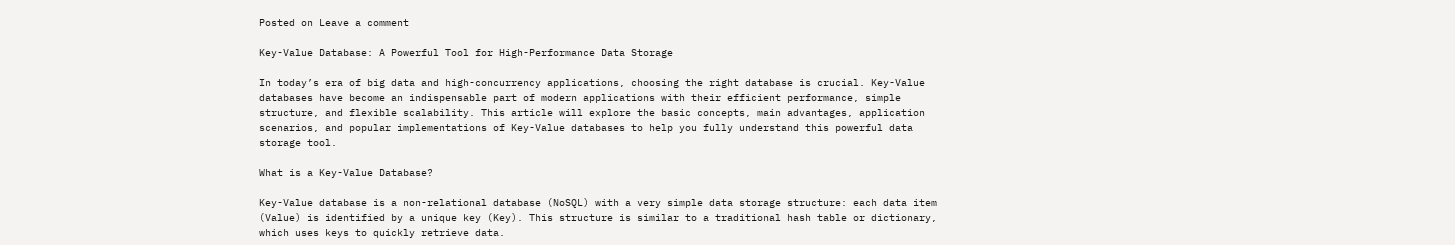Posted on Leave a comment

Key-Value Database: A Powerful Tool for High-Performance Data Storage

In today’s era of big data and high-concurrency applications, choosing the right database is crucial. Key-Value databases have become an indispensable part of modern applications with their efficient performance, simple structure, and flexible scalability. This article will explore the basic concepts, main advantages, application scenarios, and popular implementations of Key-Value databases to help you fully understand this powerful data storage tool.

What is a Key-Value Database?

Key-Value database is a non-relational database (NoSQL) with a very simple data storage structure: each data item (Value) is identified by a unique key (Key). This structure is similar to a traditional hash table or dictionary, which uses keys to quickly retrieve data.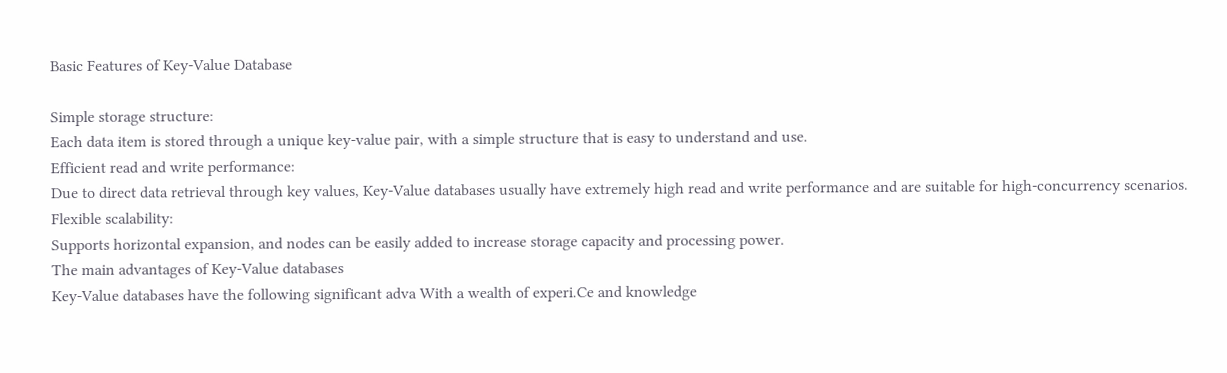Basic Features of Key-Value Database

Simple storage structure:
Each data item is stored through a unique key-value pair, with a simple structure that is easy to understand and use.
Efficient read and write performance:
Due to direct data retrieval through key values, Key-Value databases usually have extremely high read and write performance and are suitable for high-concurrency scenarios.
Flexible scalability:
Supports horizontal expansion, and nodes can be easily added to increase storage capacity and processing power.
The main advantages of Key-Value databases
Key-Value databases have the following significant adva With a wealth of experi.Ce and knowledge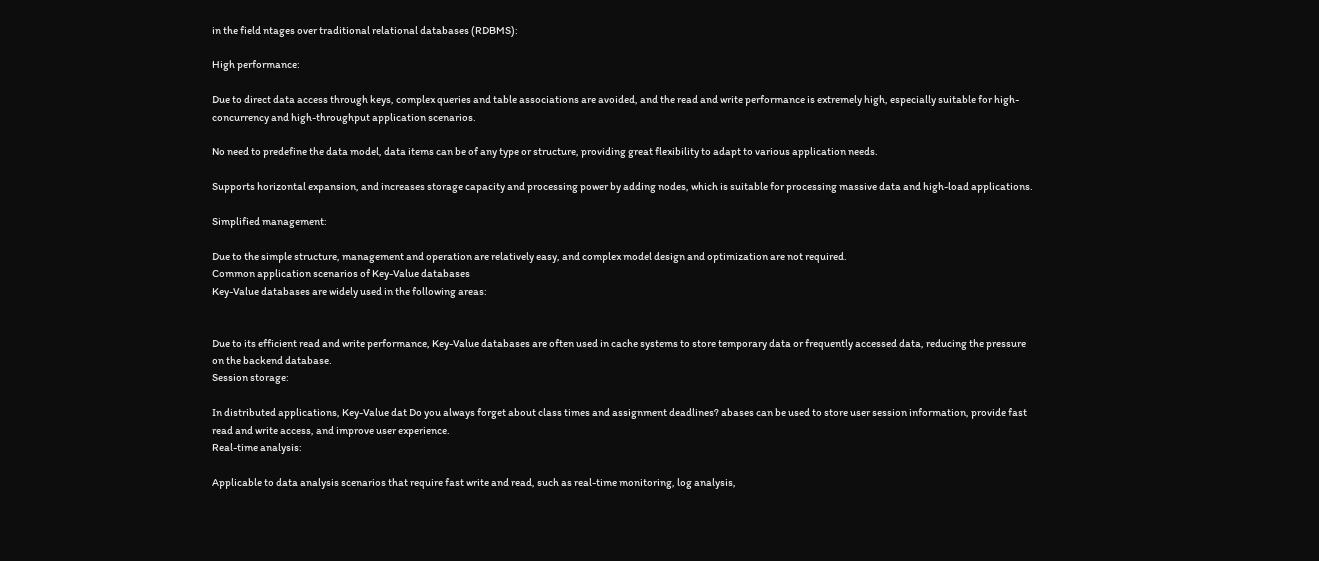in the field ntages over traditional relational databases (RDBMS):

High performance:

Due to direct data access through keys, complex queries and table associations are avoided, and the read and write performance is extremely high, especially suitable for high-concurrency and high-throughput application scenarios.

No need to predefine the data model, data items can be of any type or structure, providing great flexibility to adapt to various application needs.

Supports horizontal expansion, and increases storage capacity and processing power by adding nodes, which is suitable for processing massive data and high-load applications.

Simplified management:

Due to the simple structure, management and operation are relatively easy, and complex model design and optimization are not required.
Common application scenarios of Key-Value databases
Key-Value databases are widely used in the following areas:


Due to its efficient read and write performance, Key-Value databases are often used in cache systems to store temporary data or frequently accessed data, reducing the pressure on the backend database.
Session storage:

In distributed applications, Key-Value dat Do you always forget about class times and assignment deadlines? abases can be used to store user session information, provide fast read and write access, and improve user experience.
Real-time analysis:

Applicable to data analysis scenarios that require fast write and read, such as real-time monitoring, log analysis,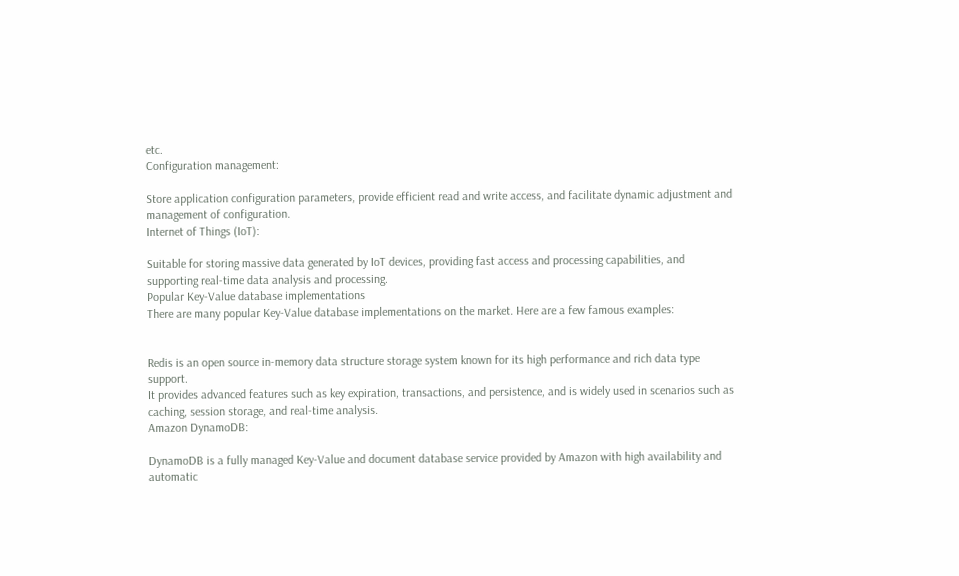etc.
Configuration management:

Store application configuration parameters, provide efficient read and write access, and facilitate dynamic adjustment and management of configuration.
Internet of Things (IoT):

Suitable for storing massive data generated by IoT devices, providing fast access and processing capabilities, and supporting real-time data analysis and processing.
Popular Key-Value database implementations
There are many popular Key-Value database implementations on the market. Here are a few famous examples:


Redis is an open source in-memory data structure storage system known for its high performance and rich data type support.
It provides advanced features such as key expiration, transactions, and persistence, and is widely used in scenarios such as caching, session storage, and real-time analysis.
Amazon DynamoDB:

DynamoDB is a fully managed Key-Value and document database service provided by Amazon with high availability and automatic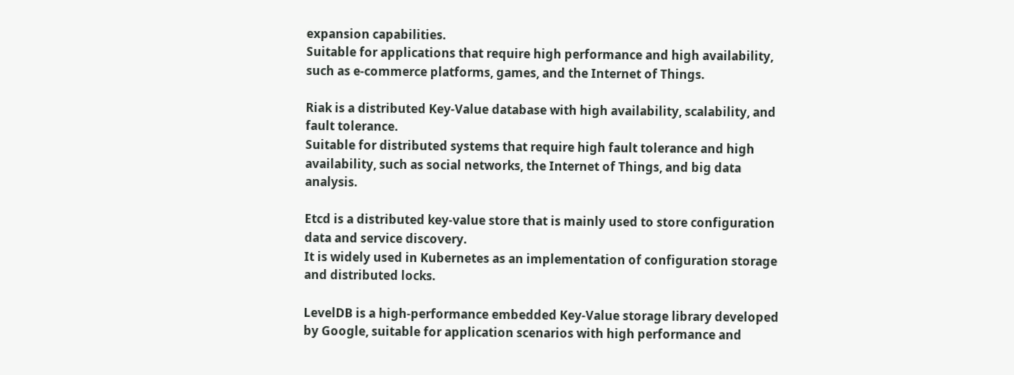expansion capabilities.
Suitable for applications that require high performance and high availability, such as e-commerce platforms, games, and the Internet of Things.

Riak is a distributed Key-Value database with high availability, scalability, and fault tolerance.
Suitable for distributed systems that require high fault tolerance and high availability, such as social networks, the Internet of Things, and big data analysis.

Etcd is a distributed key-value store that is mainly used to store configuration data and service discovery.
It is widely used in Kubernetes as an implementation of configuration storage and distributed locks.

LevelDB is a high-performance embedded Key-Value storage library developed by Google, suitable for application scenarios with high performance and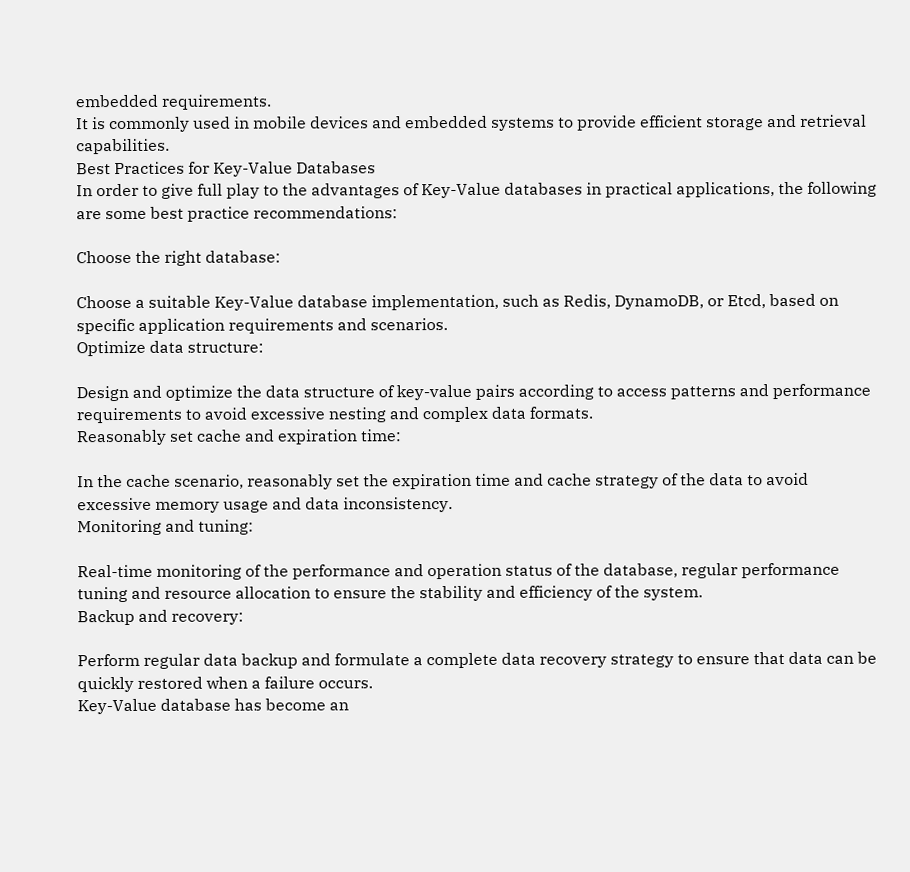embedded requirements.
It is commonly used in mobile devices and embedded systems to provide efficient storage and retrieval capabilities.
Best Practices for Key-Value Databases
In order to give full play to the advantages of Key-Value databases in practical applications, the following are some best practice recommendations:

Choose the right database:

Choose a suitable Key-Value database implementation, such as Redis, DynamoDB, or Etcd, based on specific application requirements and scenarios.
Optimize data structure:

Design and optimize the data structure of key-value pairs according to access patterns and performance requirements to avoid excessive nesting and complex data formats.
Reasonably set cache and expiration time:

In the cache scenario, reasonably set the expiration time and cache strategy of the data to avoid excessive memory usage and data inconsistency.
Monitoring and tuning:

Real-time monitoring of the performance and operation status of the database, regular performance tuning and resource allocation to ensure the stability and efficiency of the system.
Backup and recovery:

Perform regular data backup and formulate a complete data recovery strategy to ensure that data can be quickly restored when a failure occurs.
Key-Value database has become an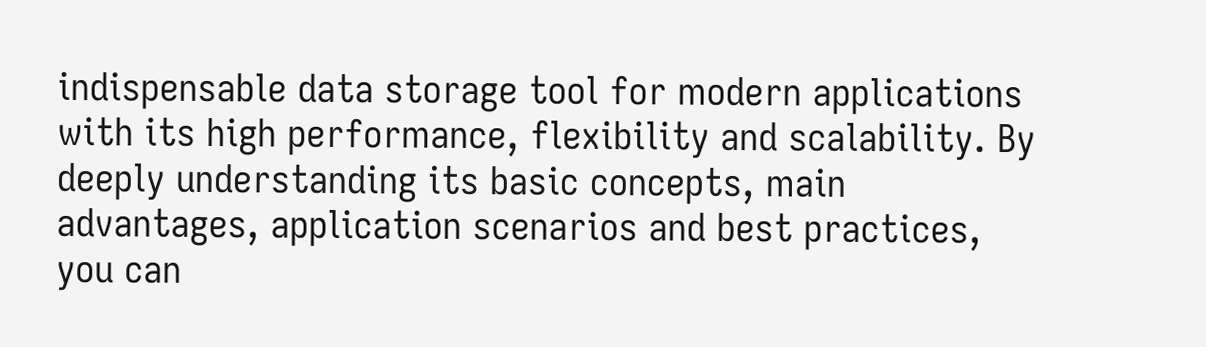indispensable data storage tool for modern applications with its high performance, flexibility and scalability. By deeply understanding its basic concepts, main advantages, application scenarios and best practices, you can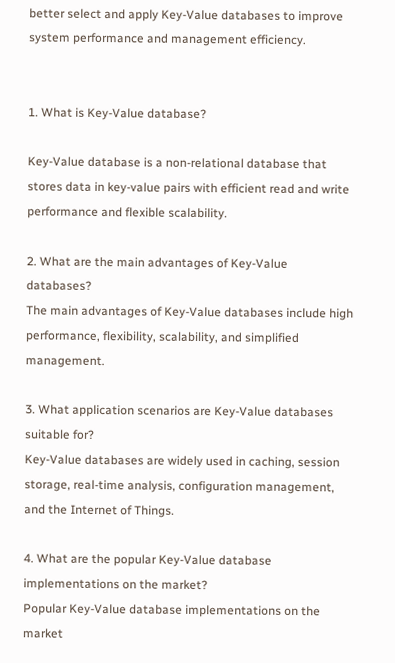better select and apply Key-Value databases to improve system performance and management efficiency.


1. What is Key-Value database?

Key-Value database is a non-relational database that stores data in key-value pairs with efficient read and write performance and flexible scalability.

2. What are the main advantages of Key-Value databases?
The main advantages of Key-Value databases include high performance, flexibility, scalability, and simplified management.

3. What application scenarios are Key-Value databases suitable for?
Key-Value databases are widely used in caching, session storage, real-time analysis, configuration management, and the Internet of Things.

4. What are the popular Key-Value database implementations on the market?
Popular Key-Value database implementations on the market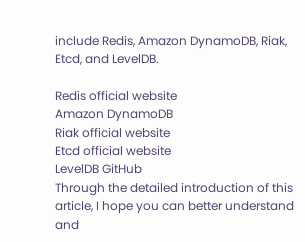include Redis, Amazon DynamoDB, Riak, Etcd, and LevelDB.

Redis official website
Amazon DynamoDB
Riak official website
Etcd official website
LevelDB GitHub
Through the detailed introduction of this article, I hope you can better understand and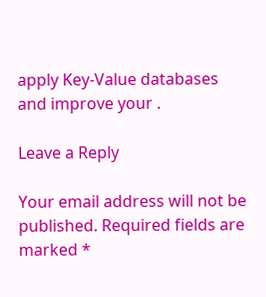apply Key-Value databases and improve your .

Leave a Reply

Your email address will not be published. Required fields are marked *